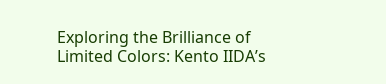Exploring the Brilliance of Limited Colors: Kento IIDA’s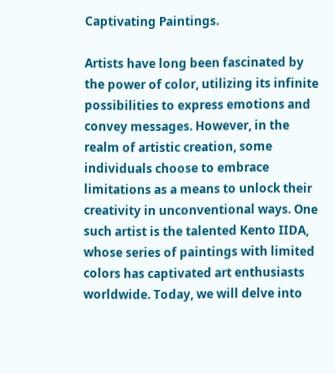Captivating Paintings.

Artists have long been fascinated by the power of color, utilizing its infinite possibilities to express emotions and convey messages. However, in the realm of artistic creation, some individuals choose to embrace limitations as a means to unlock their creativity in unconventional ways. One such artist is the talented Kento IIDA, whose series of paintings with limited colors has captivated art enthusiasts worldwide. Today, we will delve into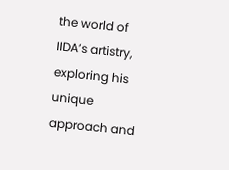the world of IIDA’s artistry, exploring his unique approach and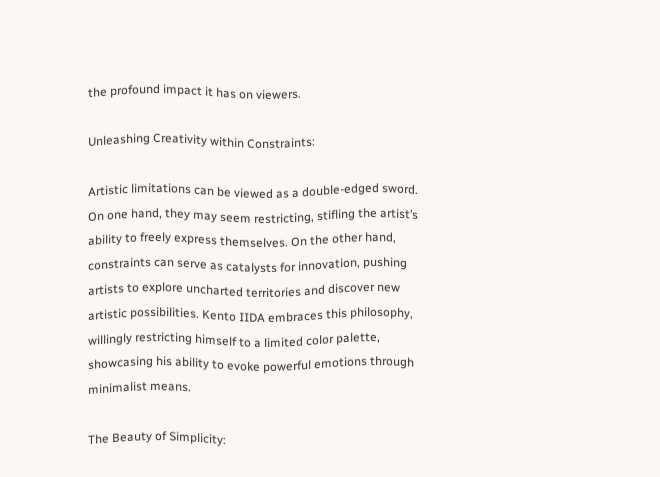the profound impact it has on viewers.

Unleashing Creativity within Constraints:

Artistic limitations can be viewed as a double-edged sword. On one hand, they may seem restricting, stifling the artist’s ability to freely express themselves. On the other hand, constraints can serve as catalysts for innovation, pushing artists to explore uncharted territories and discover new artistic possibilities. Kento IIDA embraces this philosophy, willingly restricting himself to a limited color palette, showcasing his ability to evoke powerful emotions through minimalist means.

The Beauty of Simplicity: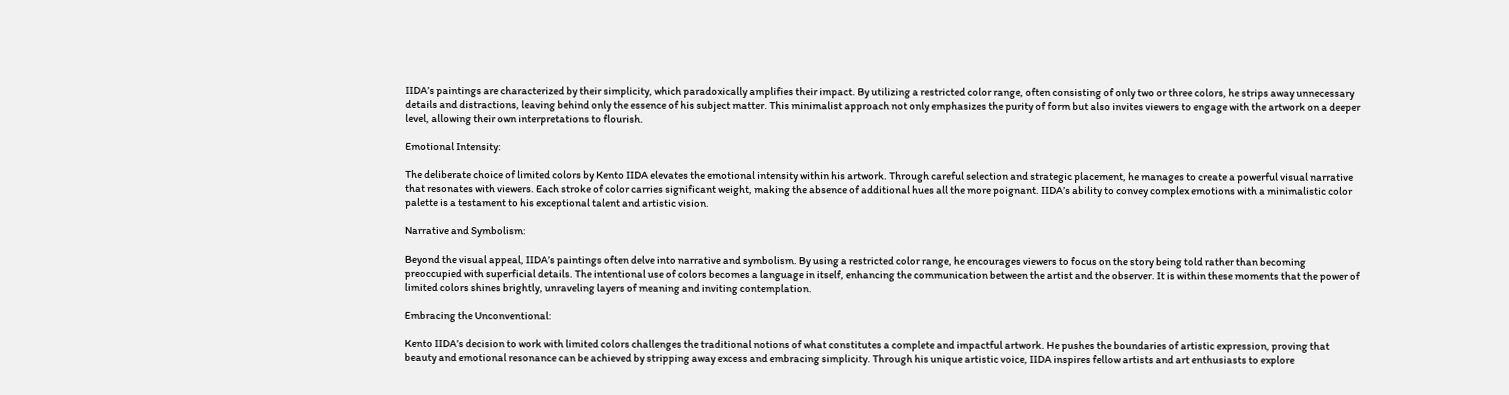IIDA’s paintings are characterized by their simplicity, which paradoxically amplifies their impact. By utilizing a restricted color range, often consisting of only two or three colors, he strips away unnecessary details and distractions, leaving behind only the essence of his subject matter. This minimalist approach not only emphasizes the purity of form but also invites viewers to engage with the artwork on a deeper level, allowing their own interpretations to flourish.

Emotional Intensity:

The deliberate choice of limited colors by Kento IIDA elevates the emotional intensity within his artwork. Through careful selection and strategic placement, he manages to create a powerful visual narrative that resonates with viewers. Each stroke of color carries significant weight, making the absence of additional hues all the more poignant. IIDA’s ability to convey complex emotions with a minimalistic color palette is a testament to his exceptional talent and artistic vision.

Narrative and Symbolism:

Beyond the visual appeal, IIDA’s paintings often delve into narrative and symbolism. By using a restricted color range, he encourages viewers to focus on the story being told rather than becoming preoccupied with superficial details. The intentional use of colors becomes a language in itself, enhancing the communication between the artist and the observer. It is within these moments that the power of limited colors shines brightly, unraveling layers of meaning and inviting contemplation.

Embracing the Unconventional:

Kento IIDA’s decision to work with limited colors challenges the traditional notions of what constitutes a complete and impactful artwork. He pushes the boundaries of artistic expression, proving that beauty and emotional resonance can be achieved by stripping away excess and embracing simplicity. Through his unique artistic voice, IIDA inspires fellow artists and art enthusiasts to explore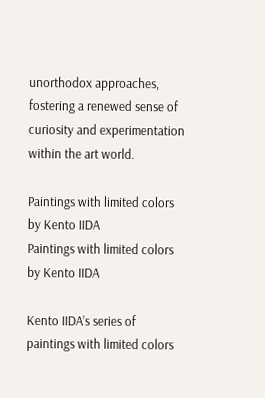unorthodox approaches, fostering a renewed sense of curiosity and experimentation within the art world.

Paintings with limited colors by Kento IIDA
Paintings with limited colors by Kento IIDA

Kento IIDA’s series of paintings with limited colors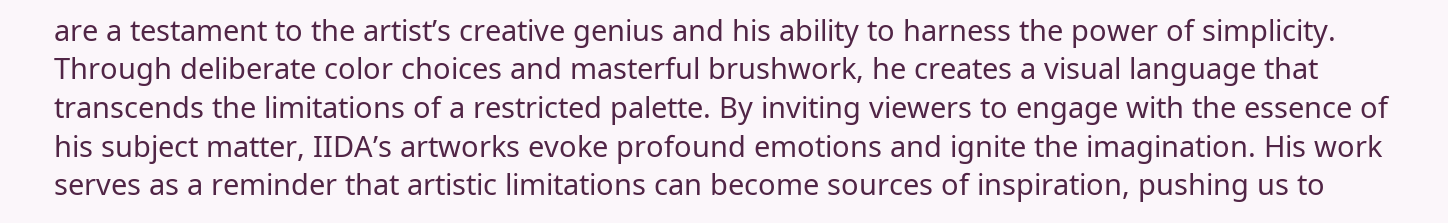are a testament to the artist’s creative genius and his ability to harness the power of simplicity. Through deliberate color choices and masterful brushwork, he creates a visual language that transcends the limitations of a restricted palette. By inviting viewers to engage with the essence of his subject matter, IIDA’s artworks evoke profound emotions and ignite the imagination. His work serves as a reminder that artistic limitations can become sources of inspiration, pushing us to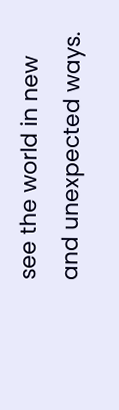see the world in new and unexpected ways.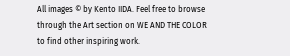All images © by Kento IIDA. Feel free to browse through the Art section on WE AND THE COLOR to find other inspiring work.